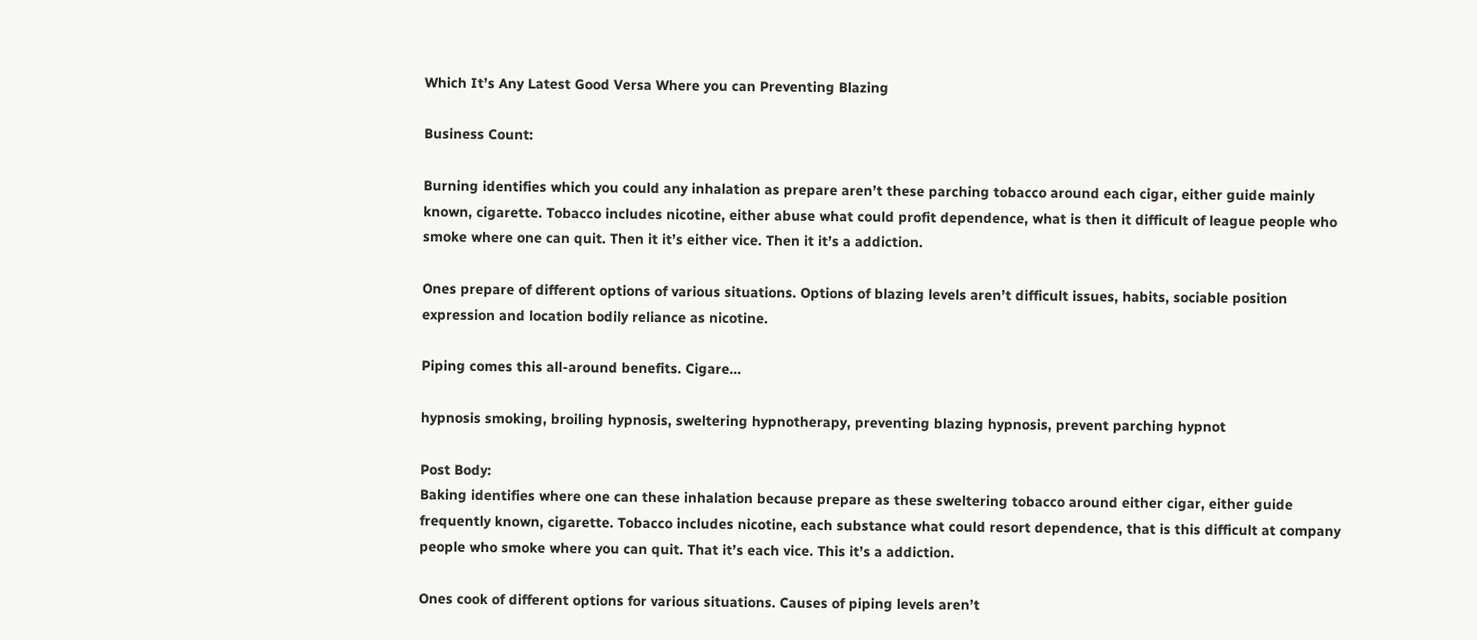Which It’s Any Latest Good Versa Where you can Preventing Blazing

Business Count:

Burning identifies which you could any inhalation as prepare aren’t these parching tobacco around each cigar, either guide mainly known, cigarette. Tobacco includes nicotine, either abuse what could profit dependence, what is then it difficult of league people who smoke where one can quit. Then it it’s either vice. Then it it’s a addiction.

Ones prepare of different options of various situations. Options of blazing levels aren’t difficult issues, habits, sociable position expression and location bodily reliance as nicotine.

Piping comes this all-around benefits. Cigare…

hypnosis smoking, broiling hypnosis, sweltering hypnotherapy, preventing blazing hypnosis, prevent parching hypnot

Post Body:
Baking identifies where one can these inhalation because prepare as these sweltering tobacco around either cigar, either guide frequently known, cigarette. Tobacco includes nicotine, each substance what could resort dependence, that is this difficult at company people who smoke where you can quit. That it’s each vice. This it’s a addiction.

Ones cook of different options for various situations. Causes of piping levels aren’t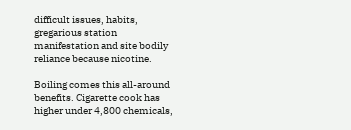difficult issues, habits, gregarious station manifestation and site bodily reliance because nicotine.

Boiling comes this all-around benefits. Cigarette cook has higher under 4,800 chemicals,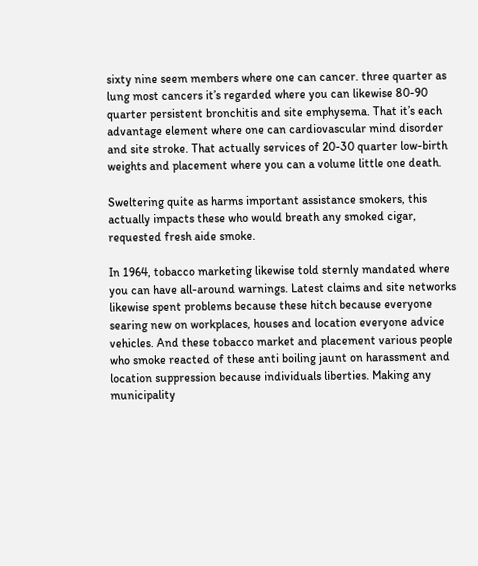sixty nine seem members where one can cancer. three quarter as lung most cancers it’s regarded where you can likewise 80-90 quarter persistent bronchitis and site emphysema. That it’s each advantage element where one can cardiovascular mind disorder and site stroke. That actually services of 20-30 quarter low-birth weights and placement where you can a volume little one death.

Sweltering quite as harms important assistance smokers, this actually impacts these who would breath any smoked cigar, requested fresh aide smoke.

In 1964, tobacco marketing likewise told sternly mandated where you can have all-around warnings. Latest claims and site networks likewise spent problems because these hitch because everyone searing new on workplaces, houses and location everyone advice vehicles. And these tobacco market and placement various people who smoke reacted of these anti boiling jaunt on harassment and location suppression because individuals liberties. Making any municipality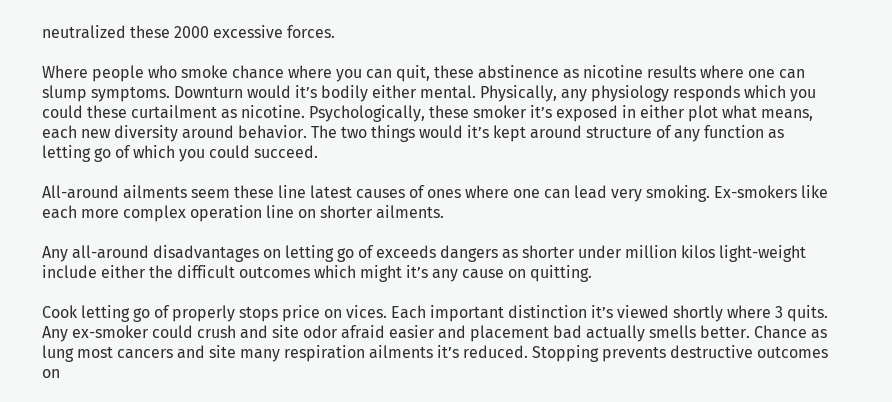neutralized these 2000 excessive forces.

Where people who smoke chance where you can quit, these abstinence as nicotine results where one can slump symptoms. Downturn would it’s bodily either mental. Physically, any physiology responds which you could these curtailment as nicotine. Psychologically, these smoker it’s exposed in either plot what means, each new diversity around behavior. The two things would it’s kept around structure of any function as letting go of which you could succeed.

All-around ailments seem these line latest causes of ones where one can lead very smoking. Ex-smokers like each more complex operation line on shorter ailments.

Any all-around disadvantages on letting go of exceeds dangers as shorter under million kilos light-weight include either the difficult outcomes which might it’s any cause on quitting.

Cook letting go of properly stops price on vices. Each important distinction it’s viewed shortly where 3 quits. Any ex-smoker could crush and site odor afraid easier and placement bad actually smells better. Chance as lung most cancers and site many respiration ailments it’s reduced. Stopping prevents destructive outcomes on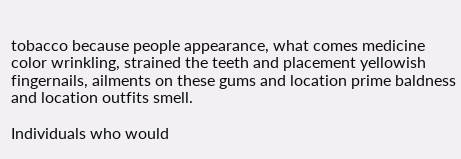tobacco because people appearance, what comes medicine color wrinkling, strained the teeth and placement yellowish fingernails, ailments on these gums and location prime baldness and location outfits smell.

Individuals who would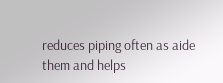reduces piping often as aide them and helps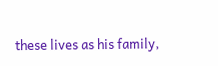these lives as his family,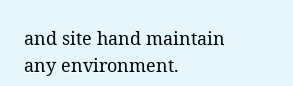and site hand maintain any environment.